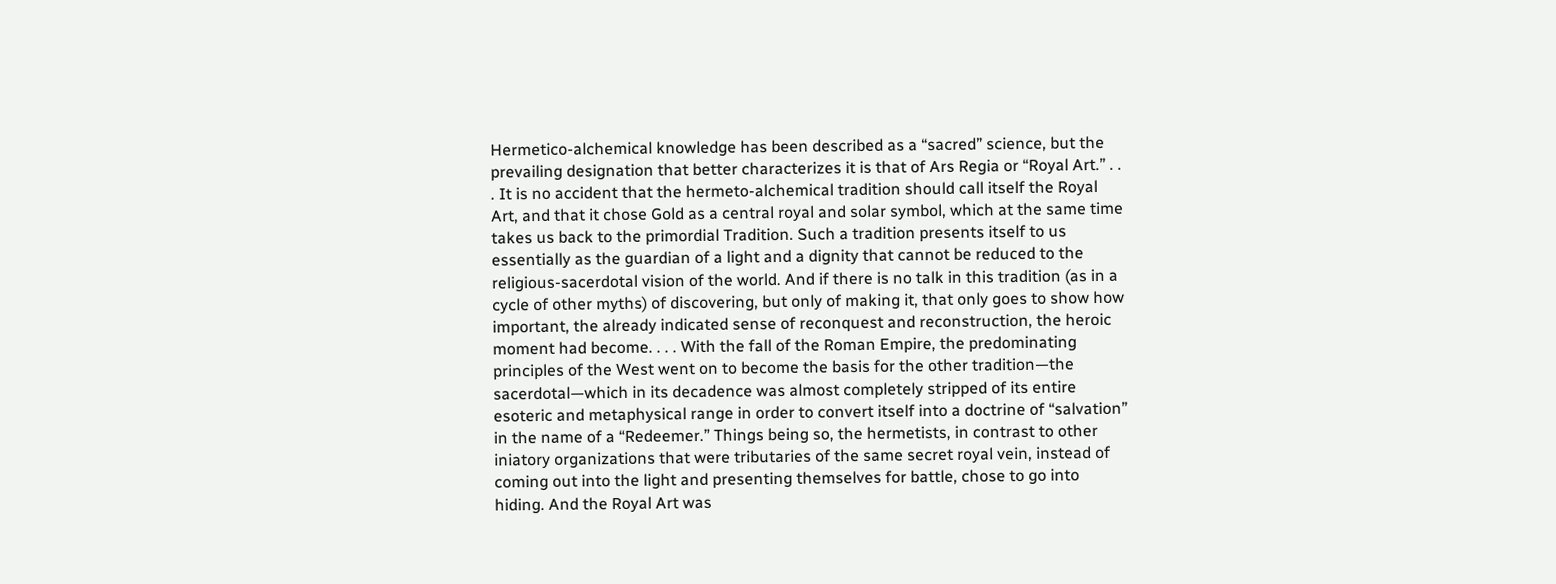Hermetico-alchemical knowledge has been described as a “sacred” science, but the prevailing designation that better characterizes it is that of Ars Regia or “Royal Art.” . . . It is no accident that the hermeto-alchemical tradition should call itself the Royal Art, and that it chose Gold as a central royal and solar symbol, which at the same time takes us back to the primordial Tradition. Such a tradition presents itself to us essentially as the guardian of a light and a dignity that cannot be reduced to the religious-sacerdotal vision of the world. And if there is no talk in this tradition (as in a cycle of other myths) of discovering, but only of making it, that only goes to show how important, the already indicated sense of reconquest and reconstruction, the heroic moment had become. . . . With the fall of the Roman Empire, the predominating principles of the West went on to become the basis for the other tradition—the sacerdotal—which in its decadence was almost completely stripped of its entire esoteric and metaphysical range in order to convert itself into a doctrine of “salvation” in the name of a “Redeemer.” Things being so, the hermetists, in contrast to other iniatory organizations that were tributaries of the same secret royal vein, instead of coming out into the light and presenting themselves for battle, chose to go into hiding. And the Royal Art was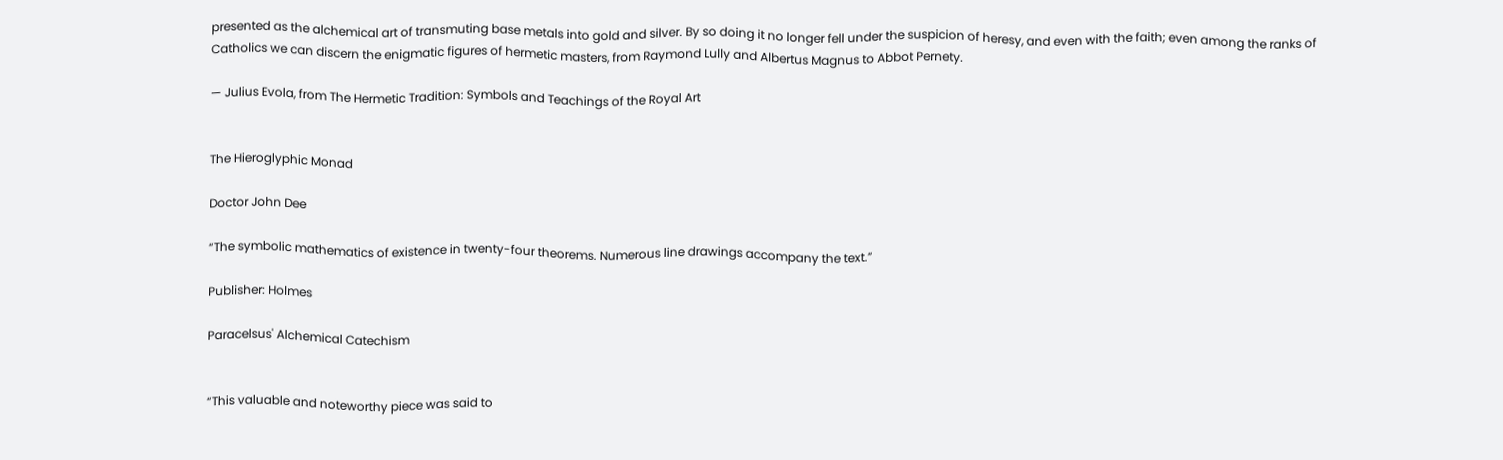presented as the alchemical art of transmuting base metals into gold and silver. By so doing it no longer fell under the suspicion of heresy, and even with the faith; even among the ranks of Catholics we can discern the enigmatic figures of hermetic masters, from Raymond Lully and Albertus Magnus to Abbot Pernety.

— Julius Evola, from The Hermetic Tradition: Symbols and Teachings of the Royal Art


The Hieroglyphic Monad

Doctor John Dee

“The symbolic mathematics of existence in twenty-four theorems. Numerous line drawings accompany the text.”

Publisher: Holmes

Paracelsus' Alchemical Catechism


“This valuable and noteworthy piece was said to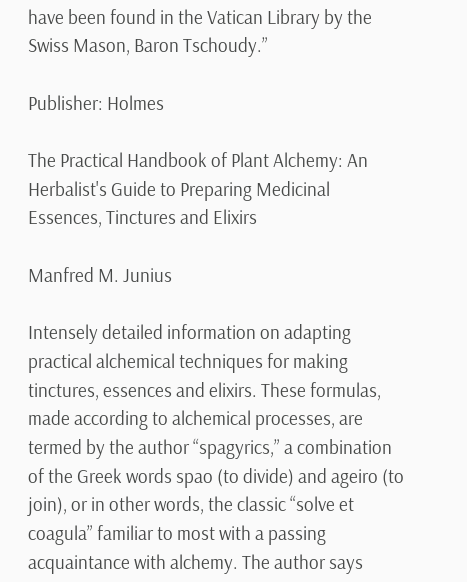have been found in the Vatican Library by the Swiss Mason, Baron Tschoudy.”

Publisher: Holmes

The Practical Handbook of Plant Alchemy: An Herbalist's Guide to Preparing Medicinal Essences, Tinctures and Elixirs

Manfred M. Junius

Intensely detailed information on adapting practical alchemical techniques for making tinctures, essences and elixirs. These formulas, made according to alchemical processes, are termed by the author “spagyrics,” a combination of the Greek words spao (to divide) and ageiro (to join), or in other words, the classic “solve et coagula” familiar to most with a passing acquaintance with alchemy. The author says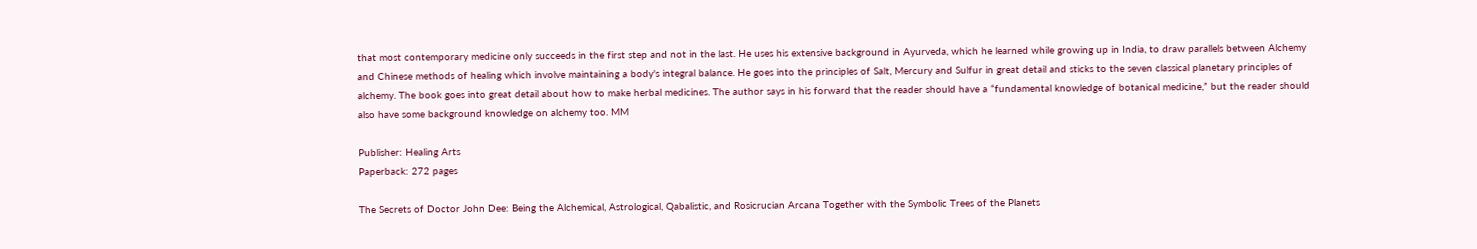that most contemporary medicine only succeeds in the first step and not in the last. He uses his extensive background in Ayurveda, which he learned while growing up in India, to draw parallels between Alchemy and Chinese methods of healing which involve maintaining a body's integral balance. He goes into the principles of Salt, Mercury and Sulfur in great detail and sticks to the seven classical planetary principles of alchemy. The book goes into great detail about how to make herbal medicines. The author says in his forward that the reader should have a “fundamental knowledge of botanical medicine,” but the reader should also have some background knowledge on alchemy too. MM

Publisher: Healing Arts
Paperback: 272 pages

The Secrets of Doctor John Dee: Being the Alchemical, Astrological, Qabalistic, and Rosicrucian Arcana Together with the Symbolic Trees of the Planets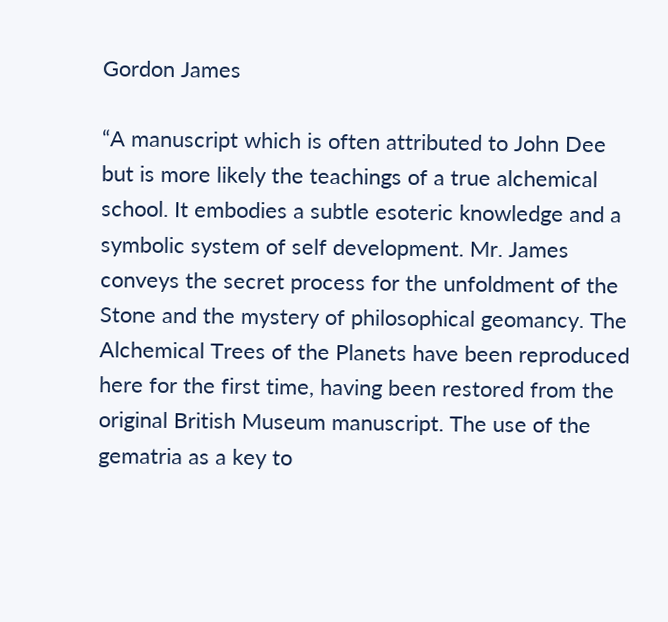Gordon James

“A manuscript which is often attributed to John Dee but is more likely the teachings of a true alchemical school. It embodies a subtle esoteric knowledge and a symbolic system of self development. Mr. James conveys the secret process for the unfoldment of the Stone and the mystery of philosophical geomancy. The Alchemical Trees of the Planets have been reproduced here for the first time, having been restored from the original British Museum manuscript. The use of the gematria as a key to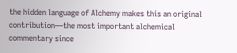the hidden language of Alchemy makes this an original contribution—the most important alchemical commentary since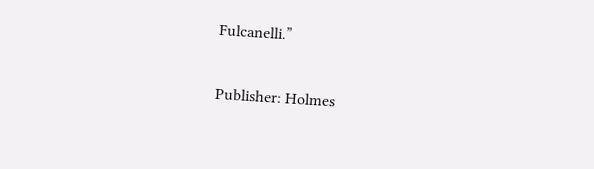Fulcanelli.”

Publisher: Holmes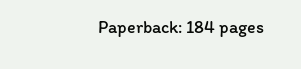Paperback: 184 pages